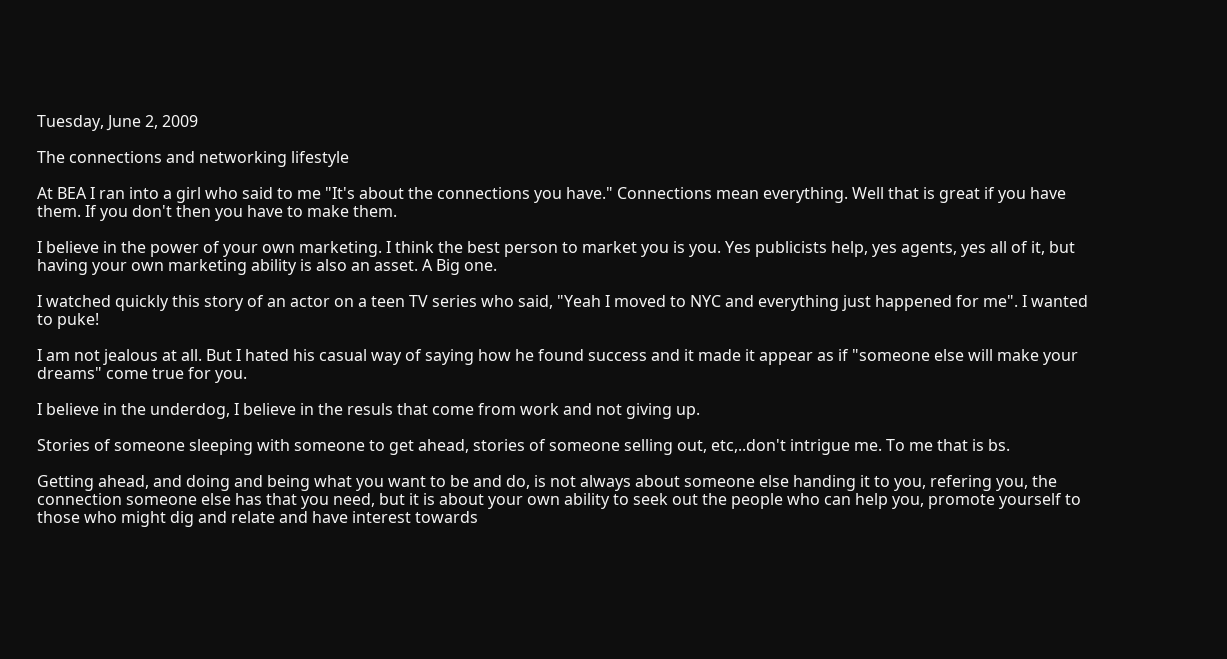Tuesday, June 2, 2009

The connections and networking lifestyle

At BEA I ran into a girl who said to me "It's about the connections you have." Connections mean everything. Well that is great if you have them. If you don't then you have to make them.

I believe in the power of your own marketing. I think the best person to market you is you. Yes publicists help, yes agents, yes all of it, but having your own marketing ability is also an asset. A Big one.

I watched quickly this story of an actor on a teen TV series who said, "Yeah I moved to NYC and everything just happened for me". I wanted to puke!

I am not jealous at all. But I hated his casual way of saying how he found success and it made it appear as if "someone else will make your dreams" come true for you.

I believe in the underdog, I believe in the resuls that come from work and not giving up.

Stories of someone sleeping with someone to get ahead, stories of someone selling out, etc,..don't intrigue me. To me that is bs.

Getting ahead, and doing and being what you want to be and do, is not always about someone else handing it to you, refering you, the connection someone else has that you need, but it is about your own ability to seek out the people who can help you, promote yourself to those who might dig and relate and have interest towards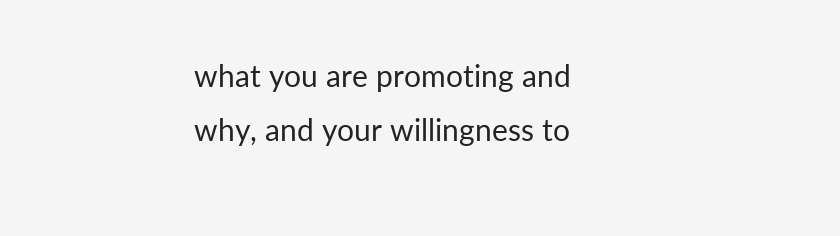what you are promoting and why, and your willingness to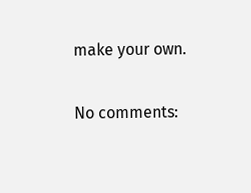make your own.

No comments: